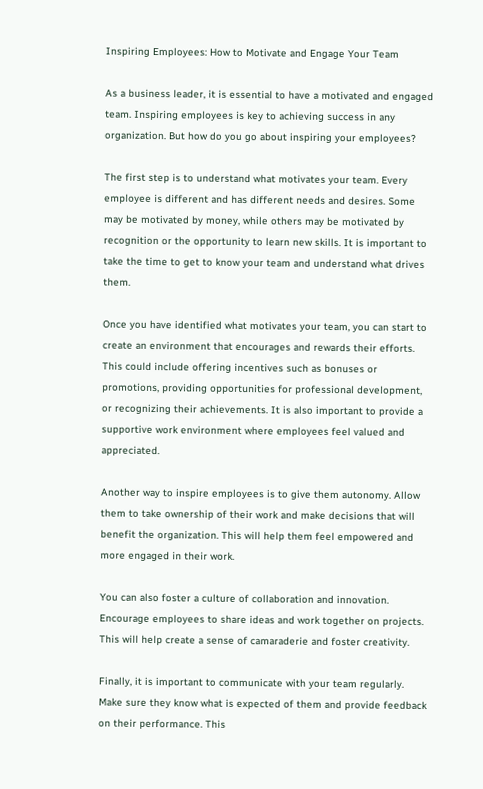Inspiring Employees: How to Motivate and Engage Your Team

As a business leader, it is essential to have a motivated and engaged team. Inspiring employees is key to achieving success in any organization. But how do you go about inspiring your employees?

The first step is to understand what motivates your team. Every employee is different and has different needs and desires. Some may be motivated by money, while others may be motivated by recognition or the opportunity to learn new skills. It is important to take the time to get to know your team and understand what drives them.

Once you have identified what motivates your team, you can start to create an environment that encourages and rewards their efforts. This could include offering incentives such as bonuses or promotions, providing opportunities for professional development, or recognizing their achievements. It is also important to provide a supportive work environment where employees feel valued and appreciated.

Another way to inspire employees is to give them autonomy. Allow them to take ownership of their work and make decisions that will benefit the organization. This will help them feel empowered and more engaged in their work.

You can also foster a culture of collaboration and innovation. Encourage employees to share ideas and work together on projects. This will help create a sense of camaraderie and foster creativity.

Finally, it is important to communicate with your team regularly. Make sure they know what is expected of them and provide feedback on their performance. This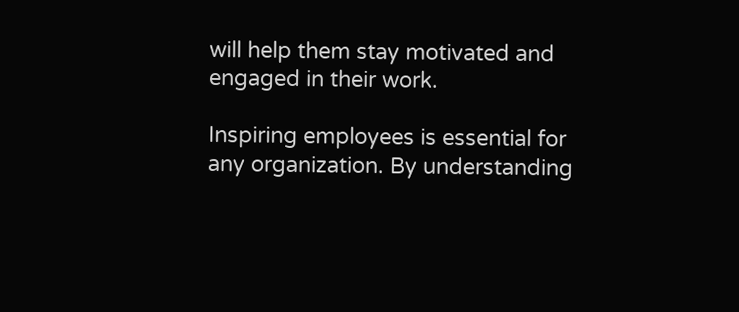will help them stay motivated and engaged in their work.

Inspiring employees is essential for any organization. By understanding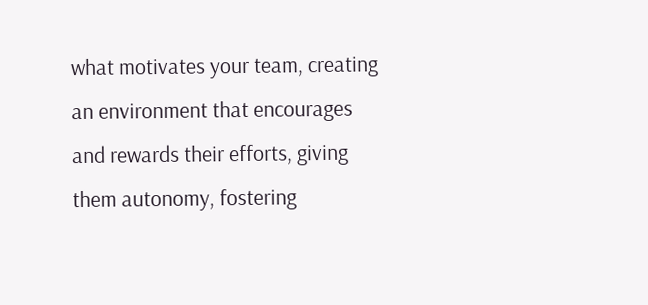what motivates your team, creating an environment that encourages and rewards their efforts, giving them autonomy, fostering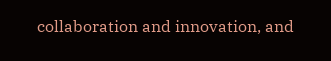collaboration and innovation, and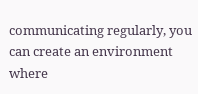communicating regularly, you can create an environment where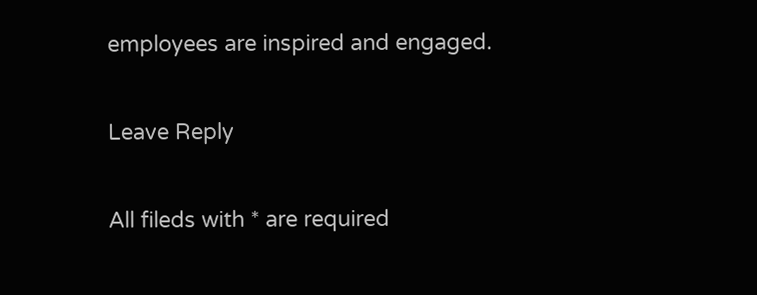employees are inspired and engaged.

Leave Reply

All fileds with * are required